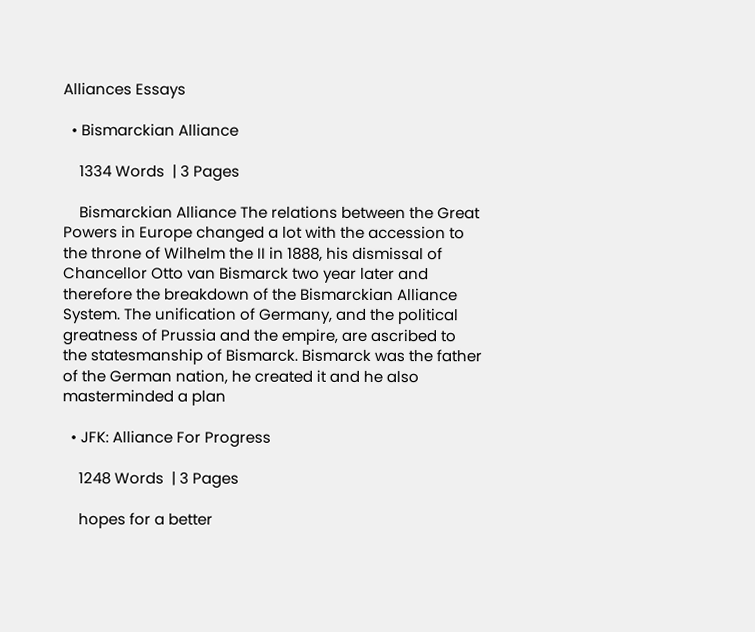Alliances Essays

  • Bismarckian Alliance

    1334 Words  | 3 Pages

    Bismarckian Alliance The relations between the Great Powers in Europe changed a lot with the accession to the throne of Wilhelm the II in 1888, his dismissal of Chancellor Otto van Bismarck two year later and therefore the breakdown of the Bismarckian Alliance System. The unification of Germany, and the political greatness of Prussia and the empire, are ascribed to the statesmanship of Bismarck. Bismarck was the father of the German nation, he created it and he also masterminded a plan

  • JFK: Alliance For Progress

    1248 Words  | 3 Pages

    hopes for a better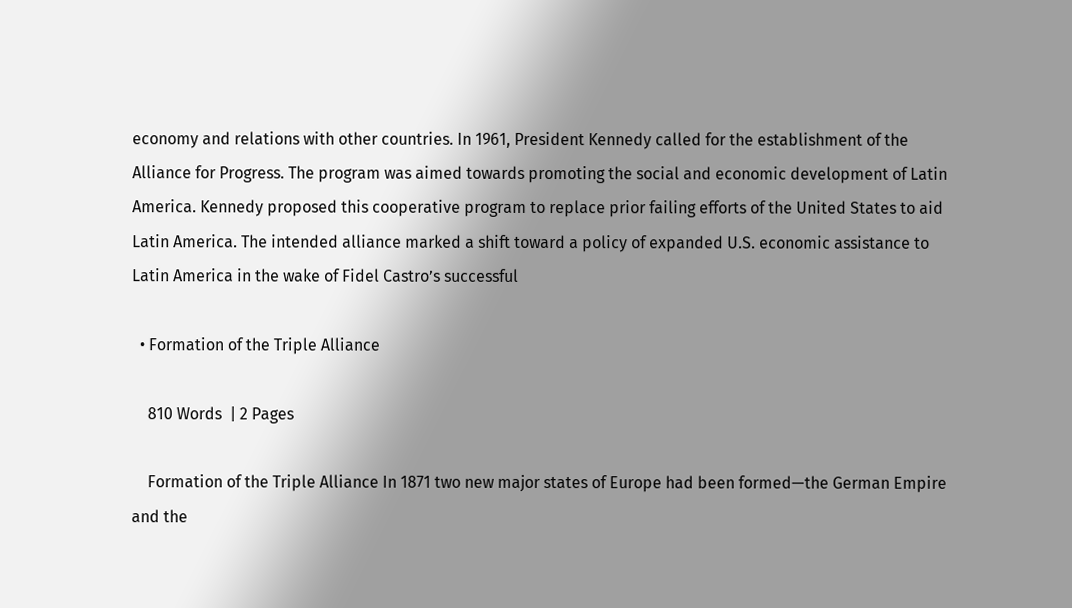economy and relations with other countries. In 1961, President Kennedy called for the establishment of the Alliance for Progress. The program was aimed towards promoting the social and economic development of Latin America. Kennedy proposed this cooperative program to replace prior failing efforts of the United States to aid Latin America. The intended alliance marked a shift toward a policy of expanded U.S. economic assistance to Latin America in the wake of Fidel Castro’s successful

  • Formation of the Triple Alliance

    810 Words  | 2 Pages

    Formation of the Triple Alliance In 1871 two new major states of Europe had been formed—the German Empire and the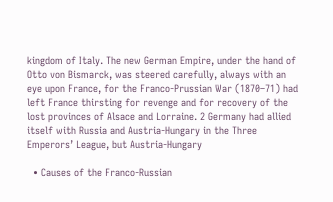kingdom of Italy. The new German Empire, under the hand of Otto von Bismarck, was steered carefully, always with an eye upon France, for the Franco-Prussian War (1870–71) had left France thirsting for revenge and for recovery of the lost provinces of Alsace and Lorraine. 2 Germany had allied itself with Russia and Austria-Hungary in the Three Emperors’ League, but Austria-Hungary

  • Causes of the Franco-Russian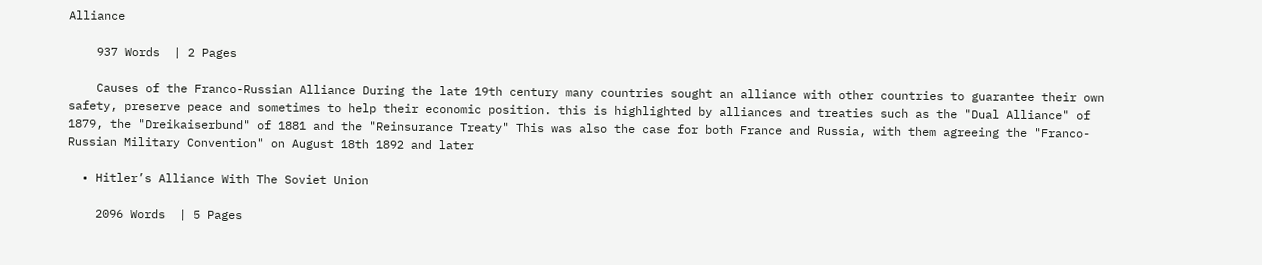Alliance

    937 Words  | 2 Pages

    Causes of the Franco-Russian Alliance During the late 19th century many countries sought an alliance with other countries to guarantee their own safety, preserve peace and sometimes to help their economic position. this is highlighted by alliances and treaties such as the "Dual Alliance" of 1879, the "Dreikaiserbund" of 1881 and the "Reinsurance Treaty" This was also the case for both France and Russia, with them agreeing the "Franco-Russian Military Convention" on August 18th 1892 and later

  • Hitler’s Alliance With The Soviet Union

    2096 Words  | 5 Pages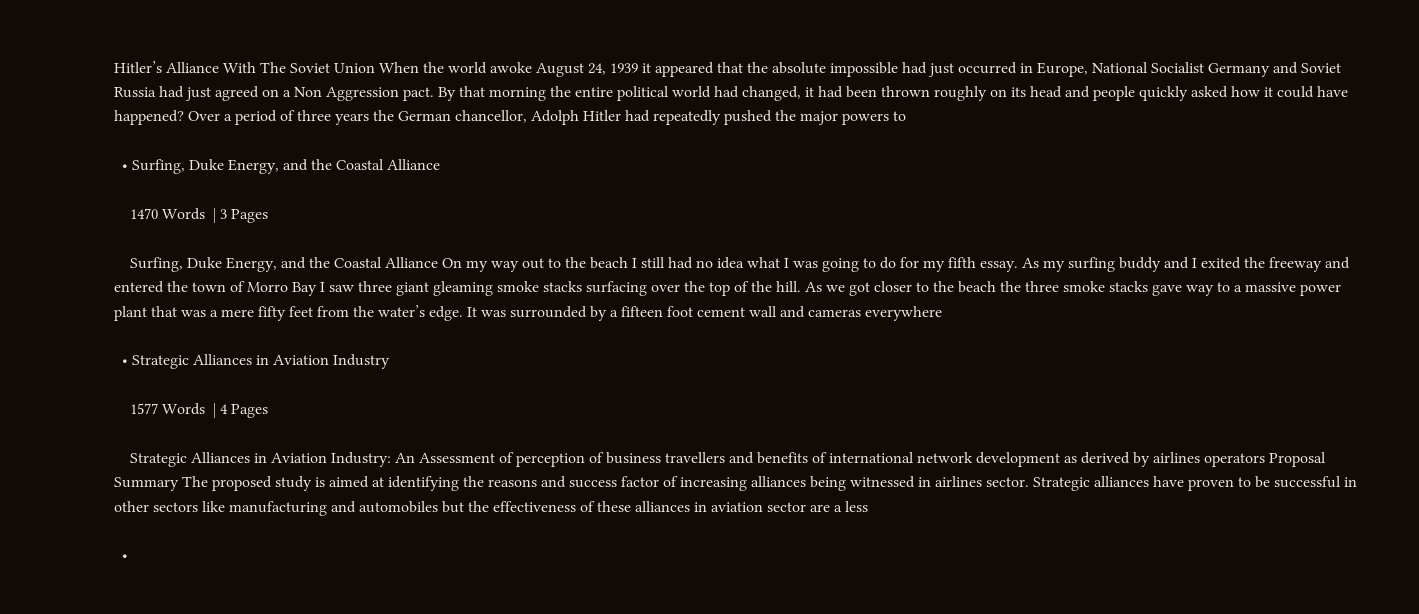Hitler’s Alliance With The Soviet Union When the world awoke August 24, 1939 it appeared that the absolute impossible had just occurred in Europe, National Socialist Germany and Soviet Russia had just agreed on a Non Aggression pact. By that morning the entire political world had changed, it had been thrown roughly on its head and people quickly asked how it could have happened? Over a period of three years the German chancellor, Adolph Hitler had repeatedly pushed the major powers to

  • Surfing, Duke Energy, and the Coastal Alliance

    1470 Words  | 3 Pages

    Surfing, Duke Energy, and the Coastal Alliance On my way out to the beach I still had no idea what I was going to do for my fifth essay. As my surfing buddy and I exited the freeway and entered the town of Morro Bay I saw three giant gleaming smoke stacks surfacing over the top of the hill. As we got closer to the beach the three smoke stacks gave way to a massive power plant that was a mere fifty feet from the water’s edge. It was surrounded by a fifteen foot cement wall and cameras everywhere

  • Strategic Alliances in Aviation Industry

    1577 Words  | 4 Pages

    Strategic Alliances in Aviation Industry: An Assessment of perception of business travellers and benefits of international network development as derived by airlines operators Proposal Summary The proposed study is aimed at identifying the reasons and success factor of increasing alliances being witnessed in airlines sector. Strategic alliances have proven to be successful in other sectors like manufacturing and automobiles but the effectiveness of these alliances in aviation sector are a less

  •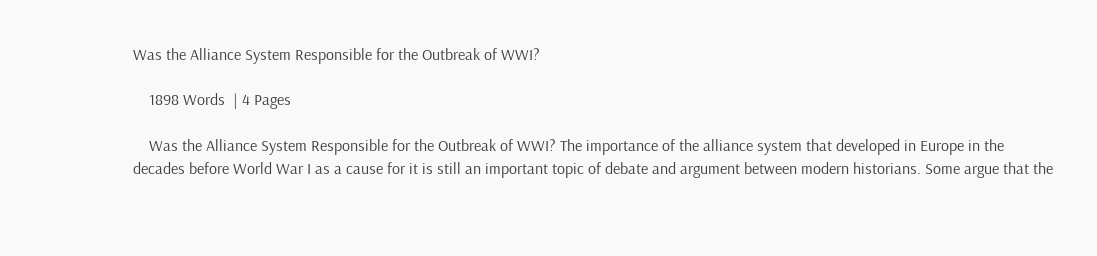Was the Alliance System Responsible for the Outbreak of WWI?

    1898 Words  | 4 Pages

    Was the Alliance System Responsible for the Outbreak of WWI? The importance of the alliance system that developed in Europe in the decades before World War I as a cause for it is still an important topic of debate and argument between modern historians. Some argue that the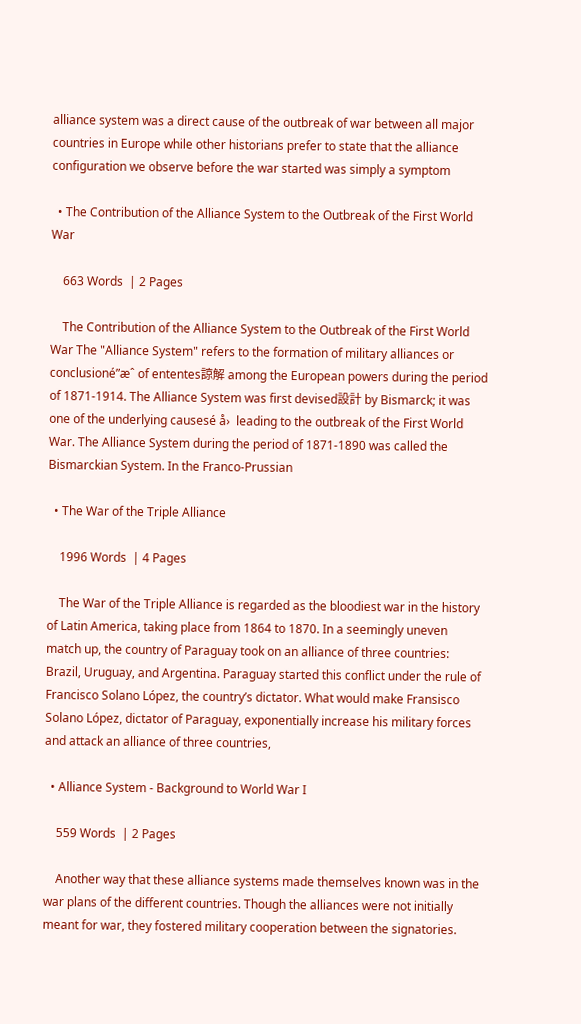alliance system was a direct cause of the outbreak of war between all major countries in Europe while other historians prefer to state that the alliance configuration we observe before the war started was simply a symptom

  • The Contribution of the Alliance System to the Outbreak of the First World War

    663 Words  | 2 Pages

    The Contribution of the Alliance System to the Outbreak of the First World War The "Alliance System" refers to the formation of military alliances or conclusioné”æˆ of ententes諒解 among the European powers during the period of 1871-1914. The Alliance System was first devised設計 by Bismarck; it was one of the underlying causesé å›  leading to the outbreak of the First World War. The Alliance System during the period of 1871-1890 was called the Bismarckian System. In the Franco-Prussian

  • The War of the Triple Alliance

    1996 Words  | 4 Pages

    The War of the Triple Alliance is regarded as the bloodiest war in the history of Latin America, taking place from 1864 to 1870. In a seemingly uneven match up, the country of Paraguay took on an alliance of three countries: Brazil, Uruguay, and Argentina. Paraguay started this conflict under the rule of Francisco Solano López, the country’s dictator. What would make Fransisco Solano López, dictator of Paraguay, exponentially increase his military forces and attack an alliance of three countries,

  • Alliance System - Background to World War I

    559 Words  | 2 Pages

    Another way that these alliance systems made themselves known was in the war plans of the different countries. Though the alliances were not initially meant for war, they fostered military cooperation between the signatories.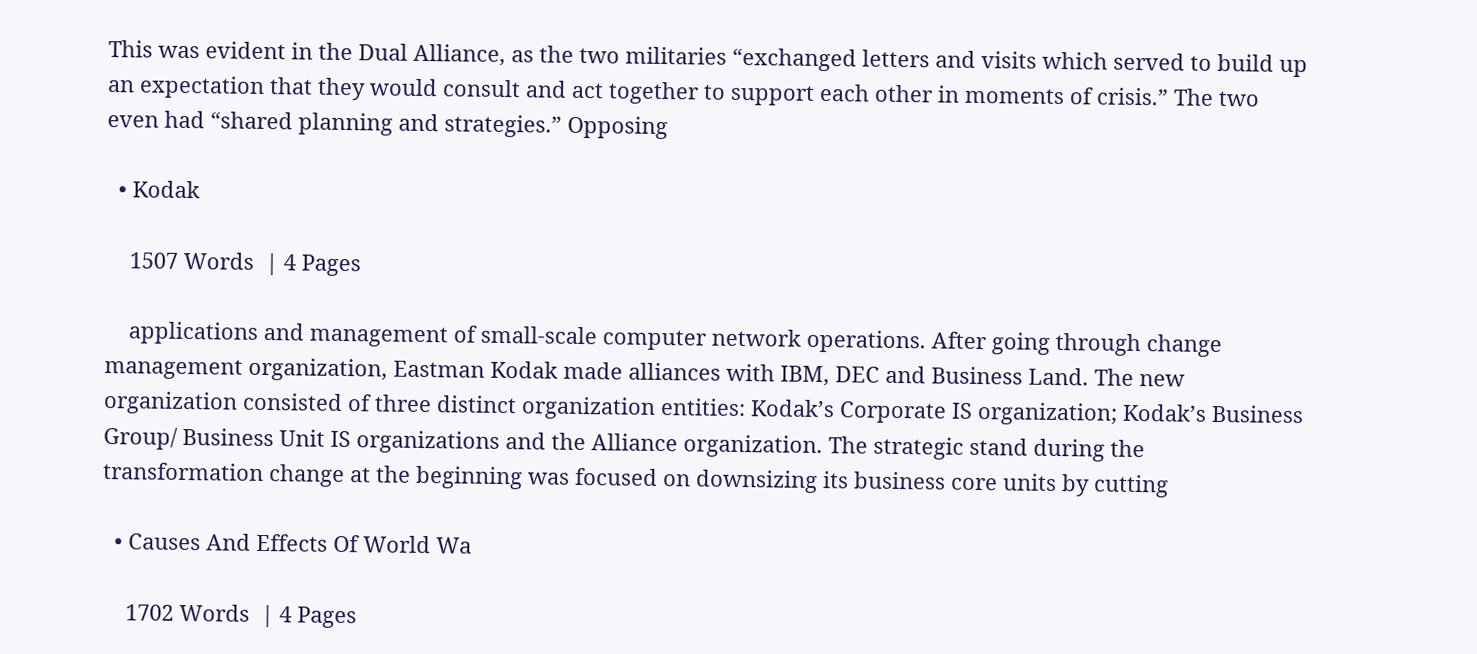This was evident in the Dual Alliance, as the two militaries “exchanged letters and visits which served to build up an expectation that they would consult and act together to support each other in moments of crisis.” The two even had “shared planning and strategies.” Opposing

  • Kodak

    1507 Words  | 4 Pages

    applications and management of small-scale computer network operations. After going through change management organization, Eastman Kodak made alliances with IBM, DEC and Business Land. The new organization consisted of three distinct organization entities: Kodak’s Corporate IS organization; Kodak’s Business Group/ Business Unit IS organizations and the Alliance organization. The strategic stand during the transformation change at the beginning was focused on downsizing its business core units by cutting

  • Causes And Effects Of World Wa

    1702 Words  | 4 Pages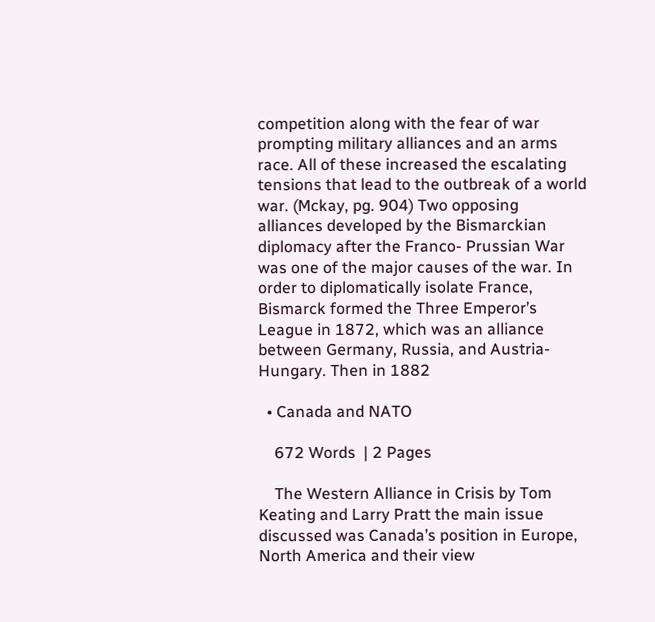competition along with the fear of war prompting military alliances and an arms race. All of these increased the escalating tensions that lead to the outbreak of a world war. (Mckay, pg. 904) Two opposing alliances developed by the Bismarckian diplomacy after the Franco- Prussian War was one of the major causes of the war. In order to diplomatically isolate France, Bismarck formed the Three Emperor’s League in 1872, which was an alliance between Germany, Russia, and Austria-Hungary. Then in 1882

  • Canada and NATO

    672 Words  | 2 Pages

    The Western Alliance in Crisis by Tom Keating and Larry Pratt the main issue discussed was Canada’s position in Europe, North America and their view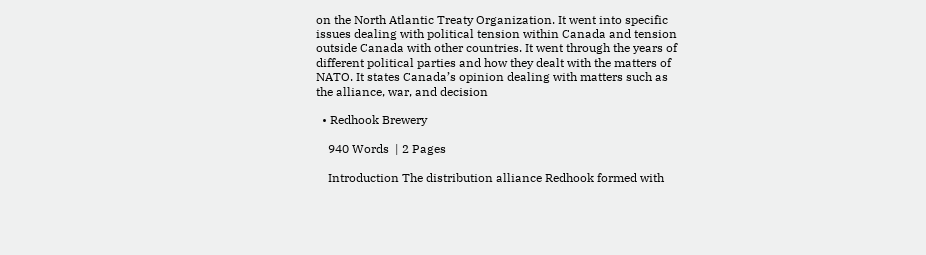on the North Atlantic Treaty Organization. It went into specific issues dealing with political tension within Canada and tension outside Canada with other countries. It went through the years of different political parties and how they dealt with the matters of NATO. It states Canada’s opinion dealing with matters such as the alliance, war, and decision

  • Redhook Brewery

    940 Words  | 2 Pages

    Introduction The distribution alliance Redhook formed with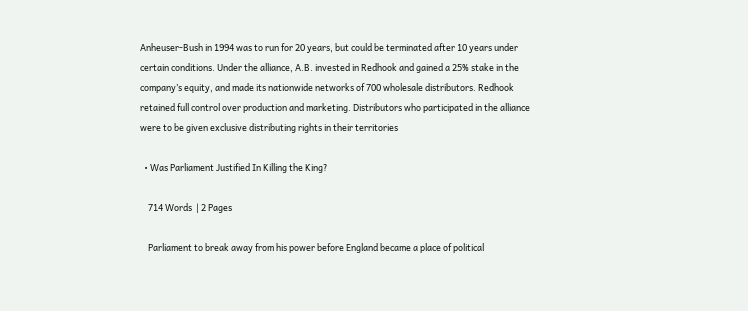Anheuser-Bush in 1994 was to run for 20 years, but could be terminated after 10 years under certain conditions. Under the alliance, A.B. invested in Redhook and gained a 25% stake in the company’s equity, and made its nationwide networks of 700 wholesale distributors. Redhook retained full control over production and marketing. Distributors who participated in the alliance were to be given exclusive distributing rights in their territories

  • Was Parliament Justified In Killing the King?

    714 Words  | 2 Pages

    Parliament to break away from his power before England became a place of political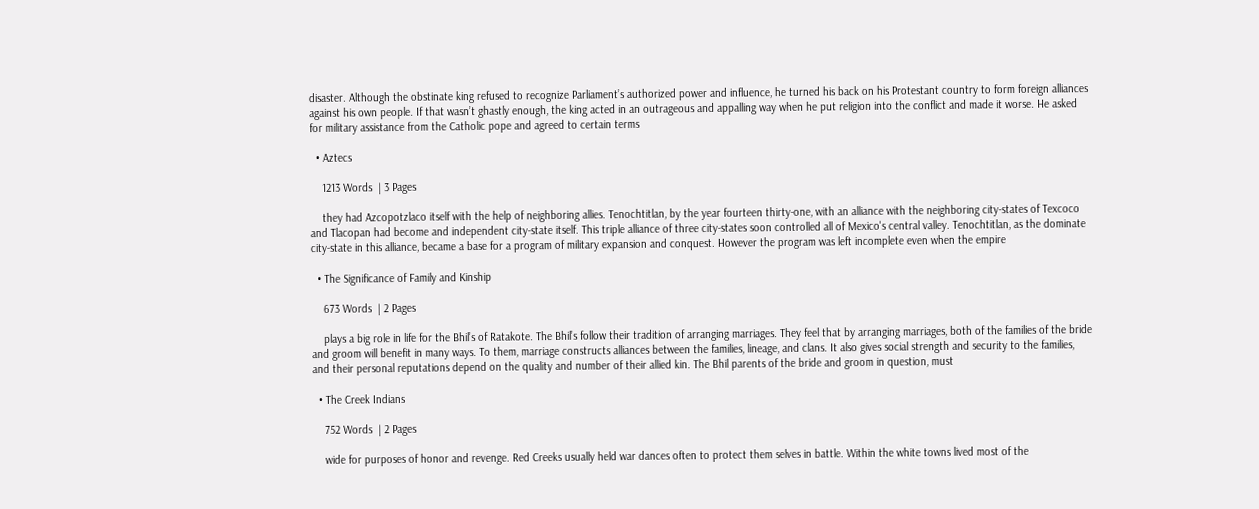disaster. Although the obstinate king refused to recognize Parliament’s authorized power and influence, he turned his back on his Protestant country to form foreign alliances against his own people. If that wasn’t ghastly enough, the king acted in an outrageous and appalling way when he put religion into the conflict and made it worse. He asked for military assistance from the Catholic pope and agreed to certain terms

  • Aztecs

    1213 Words  | 3 Pages

    they had Azcopotzlaco itself with the help of neighboring allies. Tenochtitlan, by the year fourteen thirty-one, with an alliance with the neighboring city-states of Texcoco and Tlacopan had become and independent city-state itself. This triple alliance of three city-states soon controlled all of Mexico's central valley. Tenochtitlan, as the dominate city-state in this alliance, became a base for a program of military expansion and conquest. However the program was left incomplete even when the empire

  • The Significance of Family and Kinship

    673 Words  | 2 Pages

    plays a big role in life for the Bhil’s of Ratakote. The Bhil’s follow their tradition of arranging marriages. They feel that by arranging marriages, both of the families of the bride and groom will benefit in many ways. To them, marriage constructs alliances between the families, lineage, and clans. It also gives social strength and security to the families, and their personal reputations depend on the quality and number of their allied kin. The Bhil parents of the bride and groom in question, must

  • The Creek Indians

    752 Words  | 2 Pages

    wide for purposes of honor and revenge. Red Creeks usually held war dances often to protect them selves in battle. Within the white towns lived most of the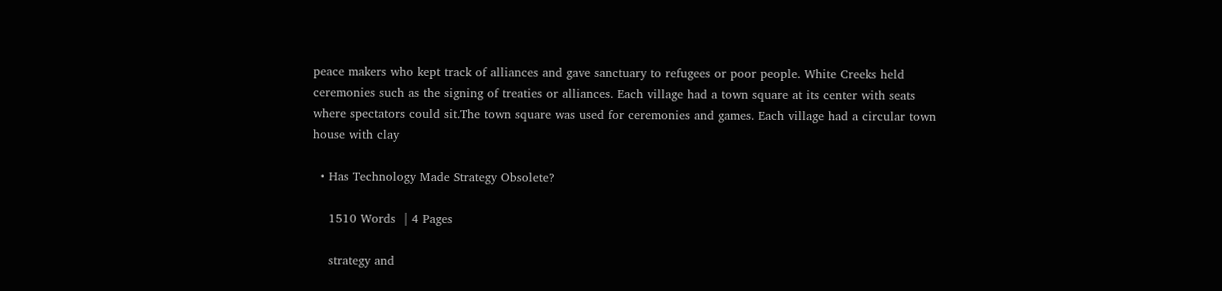peace makers who kept track of alliances and gave sanctuary to refugees or poor people. White Creeks held ceremonies such as the signing of treaties or alliances. Each village had a town square at its center with seats where spectators could sit.The town square was used for ceremonies and games. Each village had a circular town house with clay

  • Has Technology Made Strategy Obsolete?

    1510 Words  | 4 Pages

    strategy and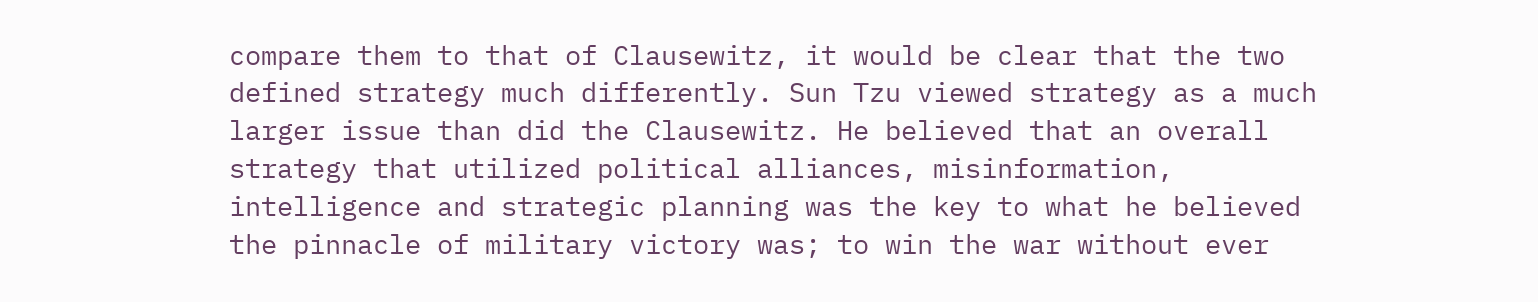compare them to that of Clausewitz, it would be clear that the two defined strategy much differently. Sun Tzu viewed strategy as a much larger issue than did the Clausewitz. He believed that an overall strategy that utilized political alliances, misinformation, intelligence and strategic planning was the key to what he believed the pinnacle of military victory was; to win the war without ever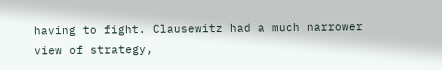having to fight. Clausewitz had a much narrower view of strategy,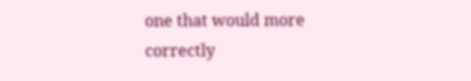one that would more correctly